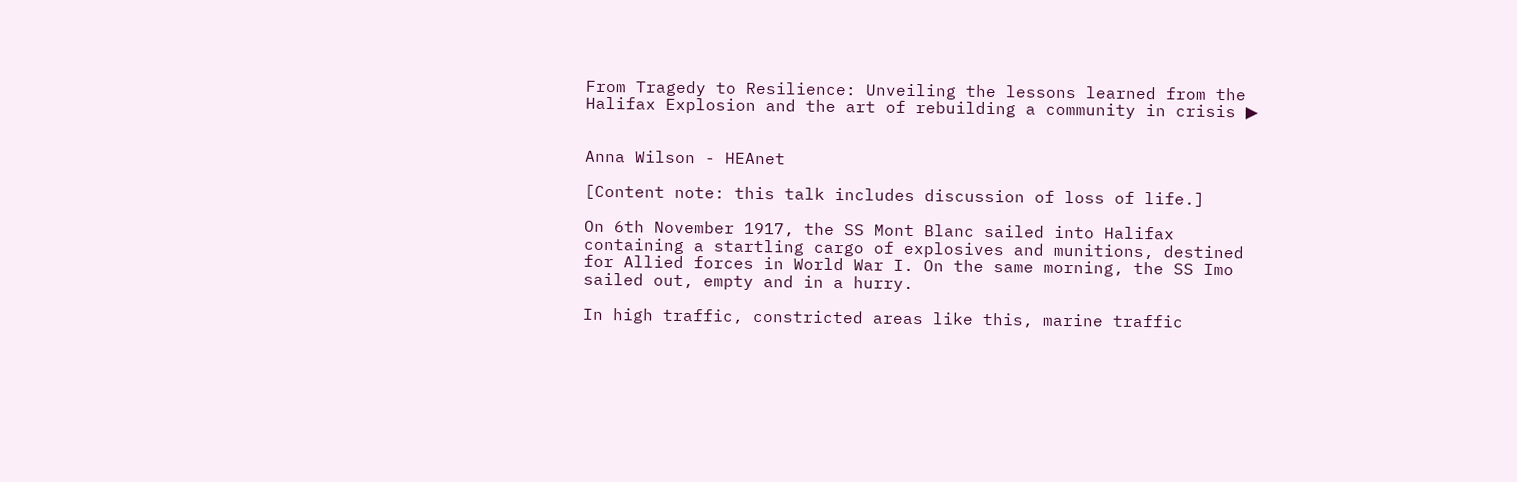From Tragedy to Resilience: Unveiling the lessons learned from the Halifax Explosion and the art of rebuilding a community in crisis ▶


Anna Wilson - HEAnet

[Content note: this talk includes discussion of loss of life.]

On 6th November 1917, the SS Mont Blanc sailed into Halifax containing a startling cargo of explosives and munitions, destined for Allied forces in World War I. On the same morning, the SS Imo sailed out, empty and in a hurry.

In high traffic, constricted areas like this, marine traffic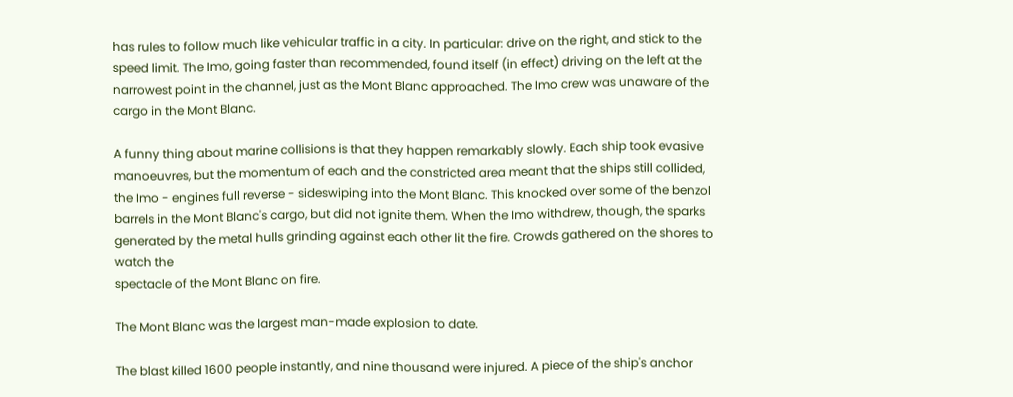has rules to follow much like vehicular traffic in a city. In particular: drive on the right, and stick to the speed limit. The Imo, going faster than recommended, found itself (in effect) driving on the left at the
narrowest point in the channel, just as the Mont Blanc approached. The Imo crew was unaware of the cargo in the Mont Blanc.

A funny thing about marine collisions is that they happen remarkably slowly. Each ship took evasive manoeuvres, but the momentum of each and the constricted area meant that the ships still collided, the Imo - engines full reverse - sideswiping into the Mont Blanc. This knocked over some of the benzol barrels in the Mont Blanc's cargo, but did not ignite them. When the Imo withdrew, though, the sparks generated by the metal hulls grinding against each other lit the fire. Crowds gathered on the shores to watch the
spectacle of the Mont Blanc on fire.

The Mont Blanc was the largest man-made explosion to date.

The blast killed 1600 people instantly, and nine thousand were injured. A piece of the ship's anchor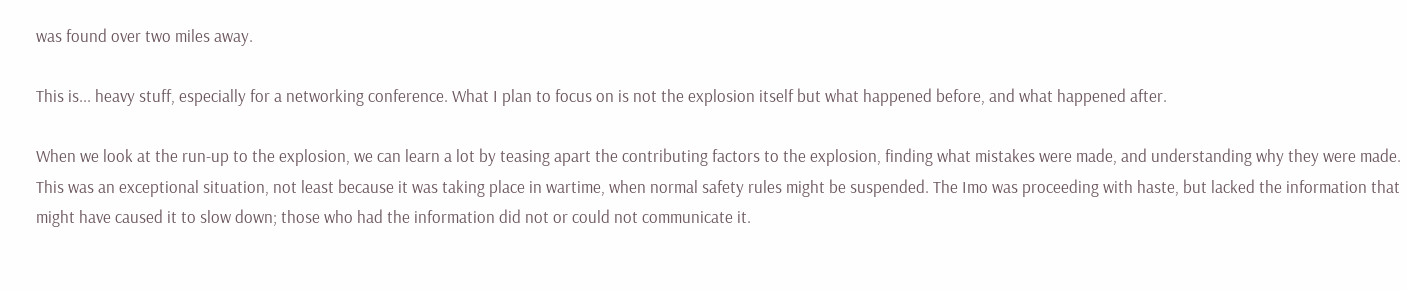was found over two miles away.

This is... heavy stuff, especially for a networking conference. What I plan to focus on is not the explosion itself but what happened before, and what happened after.

When we look at the run-up to the explosion, we can learn a lot by teasing apart the contributing factors to the explosion, finding what mistakes were made, and understanding why they were made. This was an exceptional situation, not least because it was taking place in wartime, when normal safety rules might be suspended. The Imo was proceeding with haste, but lacked the information that might have caused it to slow down; those who had the information did not or could not communicate it.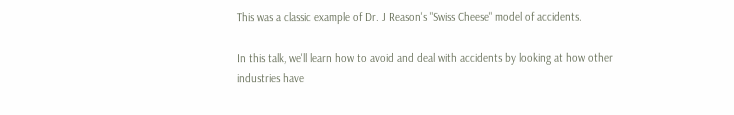This was a classic example of Dr. J Reason's "Swiss Cheese" model of accidents.

In this talk, we'll learn how to avoid and deal with accidents by looking at how other industries have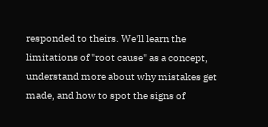responded to theirs. We'll learn the limitations of "root cause" as a concept, understand more about why mistakes get made, and how to spot the signs of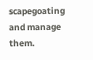scapegoating and manage them.